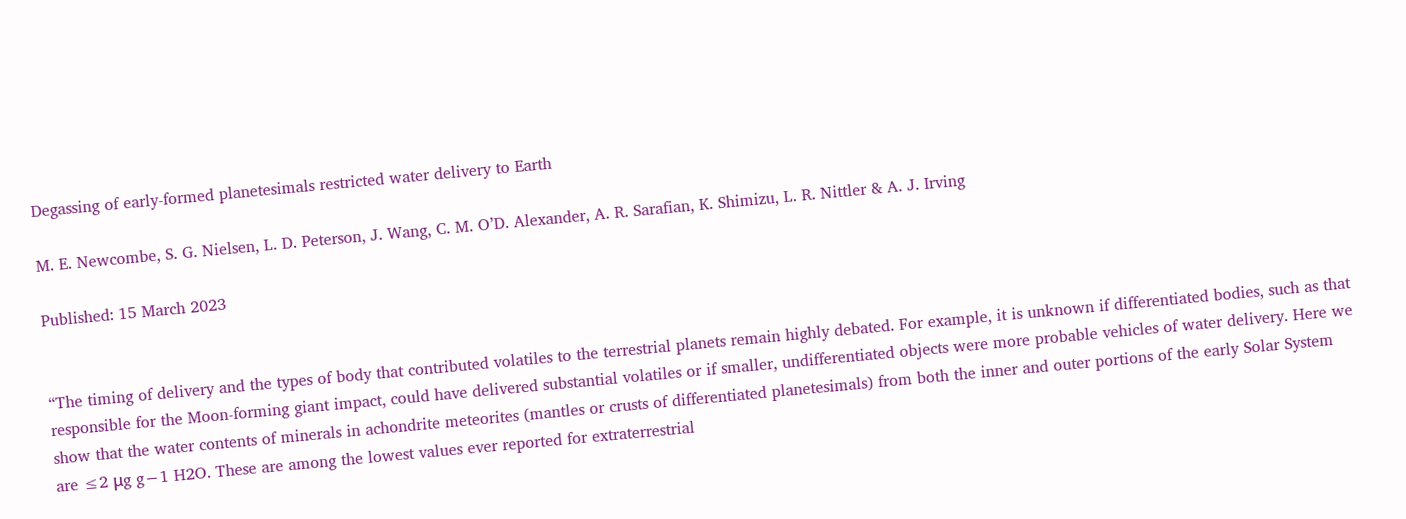Degassing of early-formed planetesimals restricted water delivery to Earth

M. E. Newcombe, S. G. Nielsen, L. D. Peterson, J. Wang, C. M. O’D. Alexander, A. R. Sarafian, K. Shimizu, L. R. Nittler & A. J. Irving

Published: 15 March 2023


“The timing of delivery and the types of body that contributed volatiles to the terrestrial planets remain highly debated. For example, it is unknown if differentiated bodies, such as that responsible for the Moon-forming giant impact, could have delivered substantial volatiles or if smaller, undifferentiated objects were more probable vehicles of water delivery. Here we show that the water contents of minerals in achondrite meteorites (mantles or crusts of differentiated planetesimals) from both the inner and outer portions of the early Solar System are ≤2 μg g−1 H2O. These are among the lowest values ever reported for extraterrestrial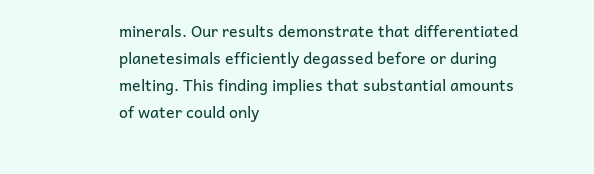minerals. Our results demonstrate that differentiated planetesimals efficiently degassed before or during melting. This finding implies that substantial amounts of water could only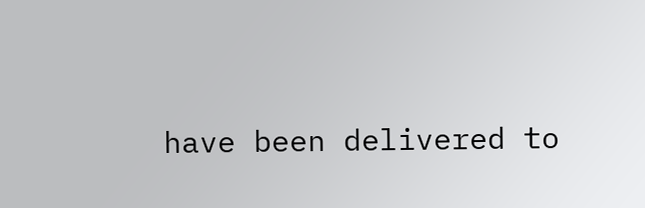have been delivered to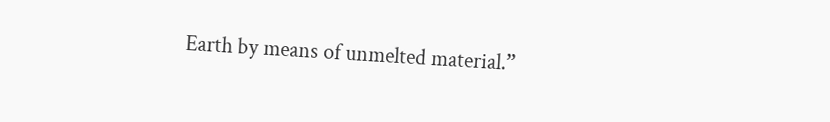Earth by means of unmelted material.”